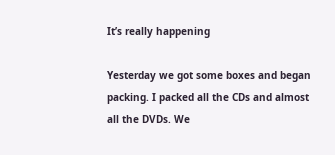It’s really happening

Yesterday we got some boxes and began packing. I packed all the CDs and almost all the DVDs. We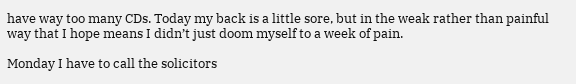have way too many CDs. Today my back is a little sore, but in the weak rather than painful way that I hope means I didn’t just doom myself to a week of pain.

Monday I have to call the solicitors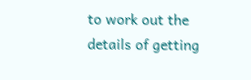to work out the details of getting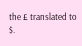the £ translated to $.